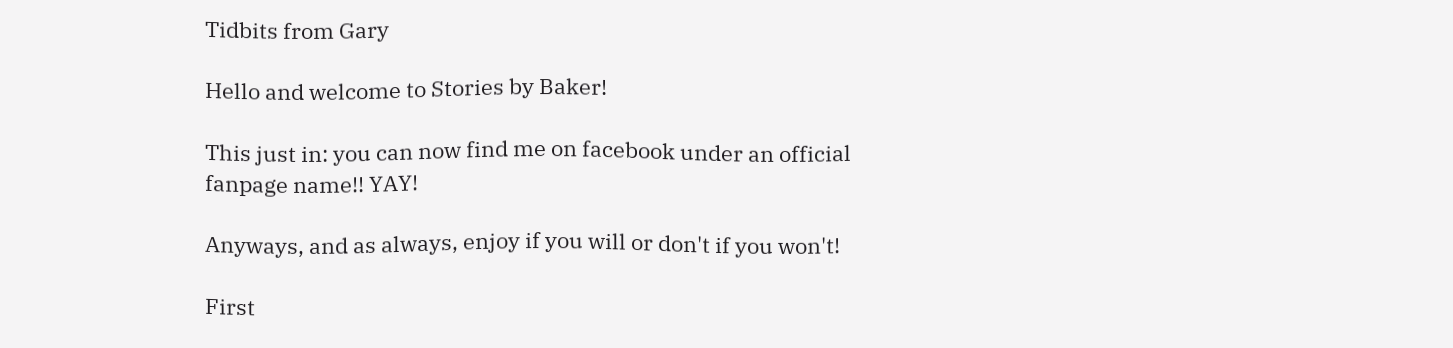Tidbits from Gary

Hello and welcome to Stories by Baker!

This just in: you can now find me on facebook under an official fanpage name!! YAY!

Anyways, and as always, enjoy if you will or don't if you won't!

First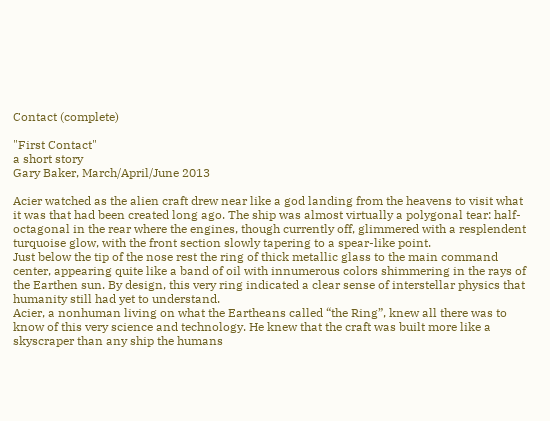Contact (complete)

"First Contact"
a short story
Gary Baker, March/April/June 2013

Acier watched as the alien craft drew near like a god landing from the heavens to visit what it was that had been created long ago. The ship was almost virtually a polygonal tear: half-octagonal in the rear where the engines, though currently off, glimmered with a resplendent turquoise glow, with the front section slowly tapering to a spear-like point.
Just below the tip of the nose rest the ring of thick metallic glass to the main command center, appearing quite like a band of oil with innumerous colors shimmering in the rays of the Earthen sun. By design, this very ring indicated a clear sense of interstellar physics that humanity still had yet to understand.
Acier, a nonhuman living on what the Eartheans called “the Ring”, knew all there was to know of this very science and technology. He knew that the craft was built more like a skyscraper than any ship the humans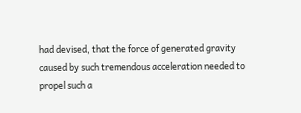had devised, that the force of generated gravity caused by such tremendous acceleration needed to propel such a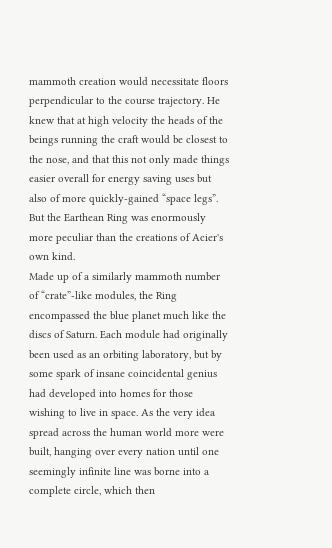mammoth creation would necessitate floors perpendicular to the course trajectory. He knew that at high velocity the heads of the beings running the craft would be closest to the nose, and that this not only made things easier overall for energy saving uses but also of more quickly-gained “space legs”.
But the Earthean Ring was enormously more peculiar than the creations of Acier's own kind.
Made up of a similarly mammoth number of “crate”-like modules, the Ring encompassed the blue planet much like the discs of Saturn. Each module had originally been used as an orbiting laboratory, but by some spark of insane coincidental genius had developed into homes for those wishing to live in space. As the very idea spread across the human world more were built, hanging over every nation until one seemingly infinite line was borne into a complete circle, which then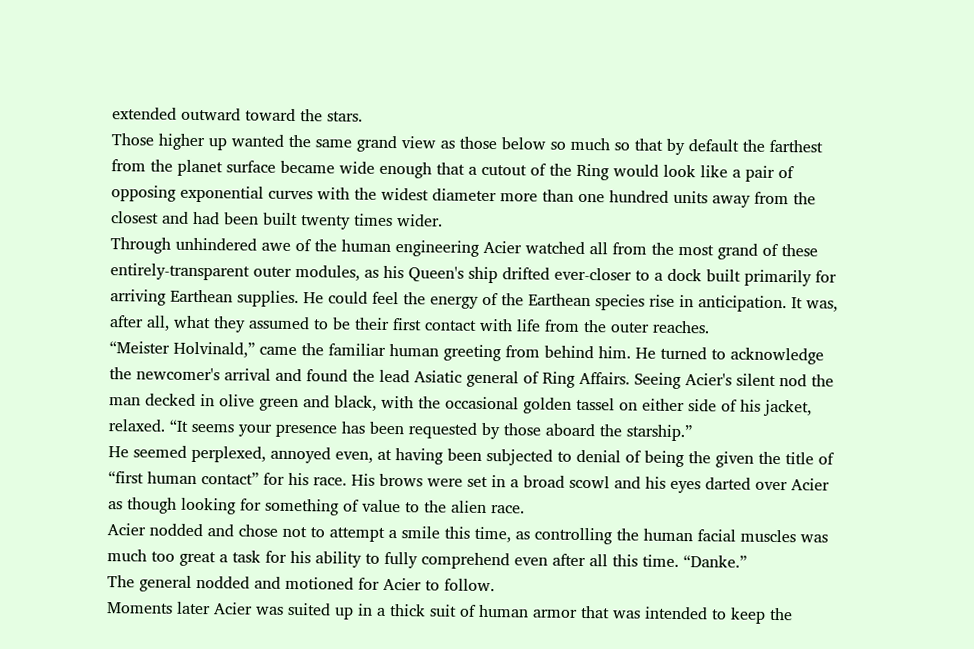extended outward toward the stars.
Those higher up wanted the same grand view as those below so much so that by default the farthest from the planet surface became wide enough that a cutout of the Ring would look like a pair of opposing exponential curves with the widest diameter more than one hundred units away from the closest and had been built twenty times wider.
Through unhindered awe of the human engineering Acier watched all from the most grand of these entirely-transparent outer modules, as his Queen's ship drifted ever-closer to a dock built primarily for arriving Earthean supplies. He could feel the energy of the Earthean species rise in anticipation. It was, after all, what they assumed to be their first contact with life from the outer reaches.
“Meister Holvinald,” came the familiar human greeting from behind him. He turned to acknowledge the newcomer's arrival and found the lead Asiatic general of Ring Affairs. Seeing Acier's silent nod the man decked in olive green and black, with the occasional golden tassel on either side of his jacket, relaxed. “It seems your presence has been requested by those aboard the starship.”
He seemed perplexed, annoyed even, at having been subjected to denial of being the given the title of “first human contact” for his race. His brows were set in a broad scowl and his eyes darted over Acier as though looking for something of value to the alien race.
Acier nodded and chose not to attempt a smile this time, as controlling the human facial muscles was much too great a task for his ability to fully comprehend even after all this time. “Danke.”
The general nodded and motioned for Acier to follow.
Moments later Acier was suited up in a thick suit of human armor that was intended to keep the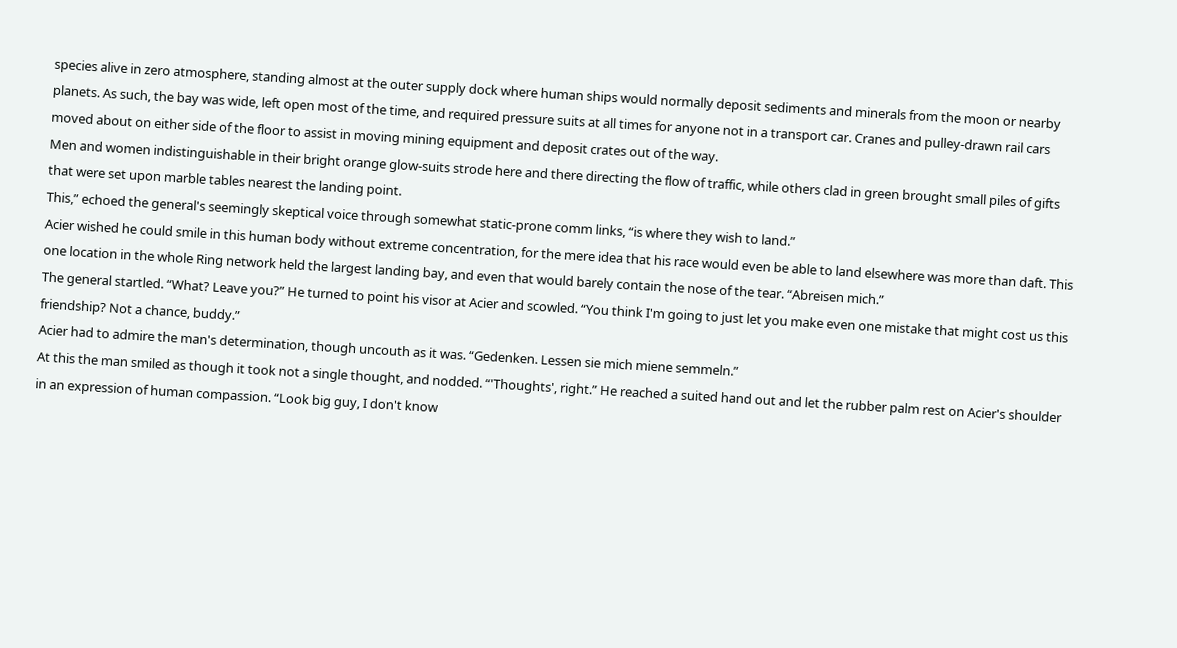species alive in zero atmosphere, standing almost at the outer supply dock where human ships would normally deposit sediments and minerals from the moon or nearby planets. As such, the bay was wide, left open most of the time, and required pressure suits at all times for anyone not in a transport car. Cranes and pulley-drawn rail cars moved about on either side of the floor to assist in moving mining equipment and deposit crates out of the way.
Men and women indistinguishable in their bright orange glow-suits strode here and there directing the flow of traffic, while others clad in green brought small piles of gifts that were set upon marble tables nearest the landing point.
This,” echoed the general's seemingly skeptical voice through somewhat static-prone comm links, “is where they wish to land.”
Acier wished he could smile in this human body without extreme concentration, for the mere idea that his race would even be able to land elsewhere was more than daft. This one location in the whole Ring network held the largest landing bay, and even that would barely contain the nose of the tear. “Abreisen mich.”
The general startled. “What? Leave you?” He turned to point his visor at Acier and scowled. “You think I'm going to just let you make even one mistake that might cost us this friendship? Not a chance, buddy.”
Acier had to admire the man's determination, though uncouth as it was. “Gedenken. Lessen sie mich miene semmeln.”
At this the man smiled as though it took not a single thought, and nodded. “'Thoughts', right.” He reached a suited hand out and let the rubber palm rest on Acier's shoulder in an expression of human compassion. “Look big guy, I don't know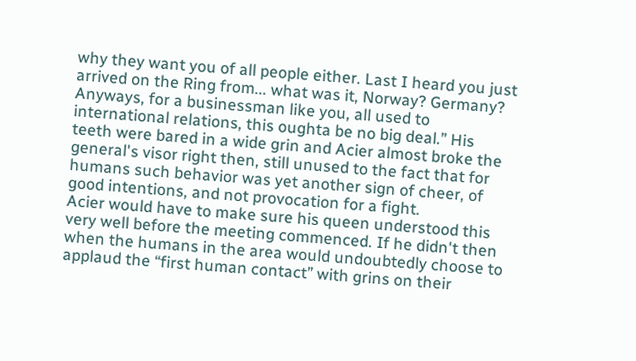why they want you of all people either. Last I heard you just arrived on the Ring from... what was it, Norway? Germany? Anyways, for a businessman like you, all used to international relations, this oughta be no big deal.” His teeth were bared in a wide grin and Acier almost broke the general's visor right then, still unused to the fact that for humans such behavior was yet another sign of cheer, of good intentions, and not provocation for a fight.
Acier would have to make sure his queen understood this very well before the meeting commenced. If he didn't then when the humans in the area would undoubtedly choose to applaud the “first human contact” with grins on their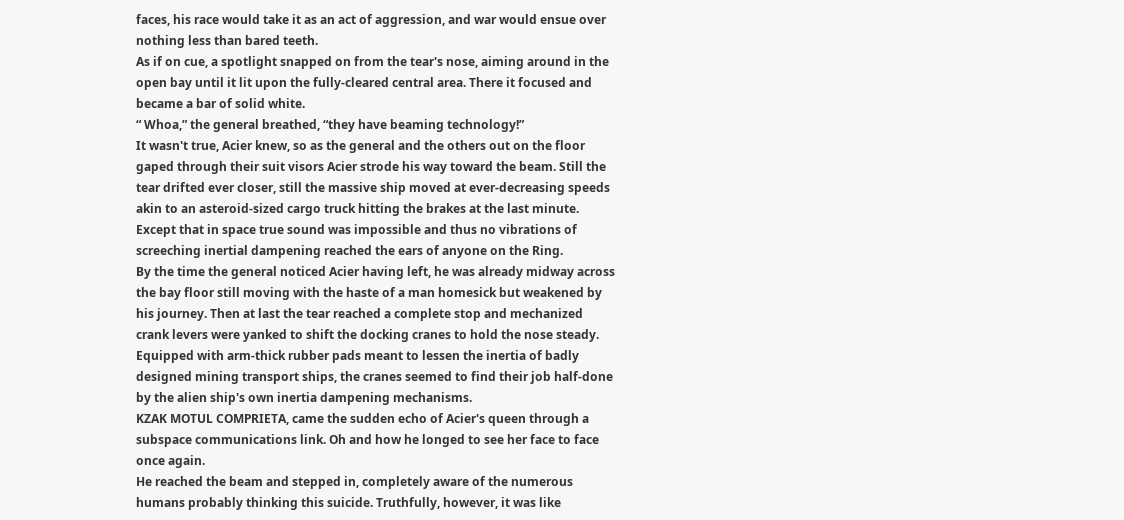faces, his race would take it as an act of aggression, and war would ensue over nothing less than bared teeth.
As if on cue, a spotlight snapped on from the tear's nose, aiming around in the open bay until it lit upon the fully-cleared central area. There it focused and became a bar of solid white.
“ Whoa,” the general breathed, “they have beaming technology!”
It wasn't true, Acier knew, so as the general and the others out on the floor gaped through their suit visors Acier strode his way toward the beam. Still the tear drifted ever closer, still the massive ship moved at ever-decreasing speeds akin to an asteroid-sized cargo truck hitting the brakes at the last minute.
Except that in space true sound was impossible and thus no vibrations of screeching inertial dampening reached the ears of anyone on the Ring.
By the time the general noticed Acier having left, he was already midway across the bay floor still moving with the haste of a man homesick but weakened by his journey. Then at last the tear reached a complete stop and mechanized crank levers were yanked to shift the docking cranes to hold the nose steady. Equipped with arm-thick rubber pads meant to lessen the inertia of badly designed mining transport ships, the cranes seemed to find their job half-done by the alien ship's own inertia dampening mechanisms.
KZAK MOTUL COMPRIETA, came the sudden echo of Acier's queen through a subspace communications link. Oh and how he longed to see her face to face once again.
He reached the beam and stepped in, completely aware of the numerous humans probably thinking this suicide. Truthfully, however, it was like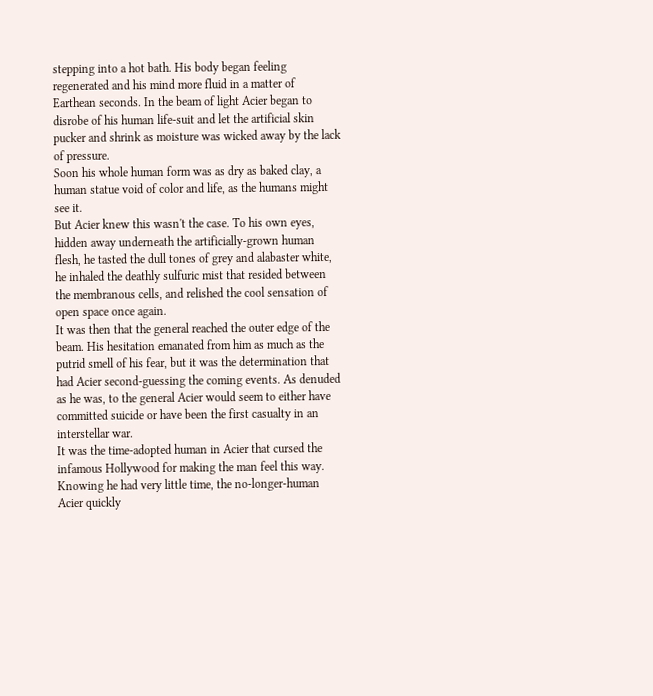stepping into a hot bath. His body began feeling regenerated and his mind more fluid in a matter of Earthean seconds. In the beam of light Acier began to disrobe of his human life-suit and let the artificial skin pucker and shrink as moisture was wicked away by the lack of pressure.
Soon his whole human form was as dry as baked clay, a human statue void of color and life, as the humans might see it.
But Acier knew this wasn't the case. To his own eyes, hidden away underneath the artificially-grown human flesh, he tasted the dull tones of grey and alabaster white, he inhaled the deathly sulfuric mist that resided between the membranous cells, and relished the cool sensation of open space once again.
It was then that the general reached the outer edge of the beam. His hesitation emanated from him as much as the putrid smell of his fear, but it was the determination that had Acier second-guessing the coming events. As denuded as he was, to the general Acier would seem to either have committed suicide or have been the first casualty in an interstellar war.
It was the time-adopted human in Acier that cursed the infamous Hollywood for making the man feel this way. Knowing he had very little time, the no-longer-human Acier quickly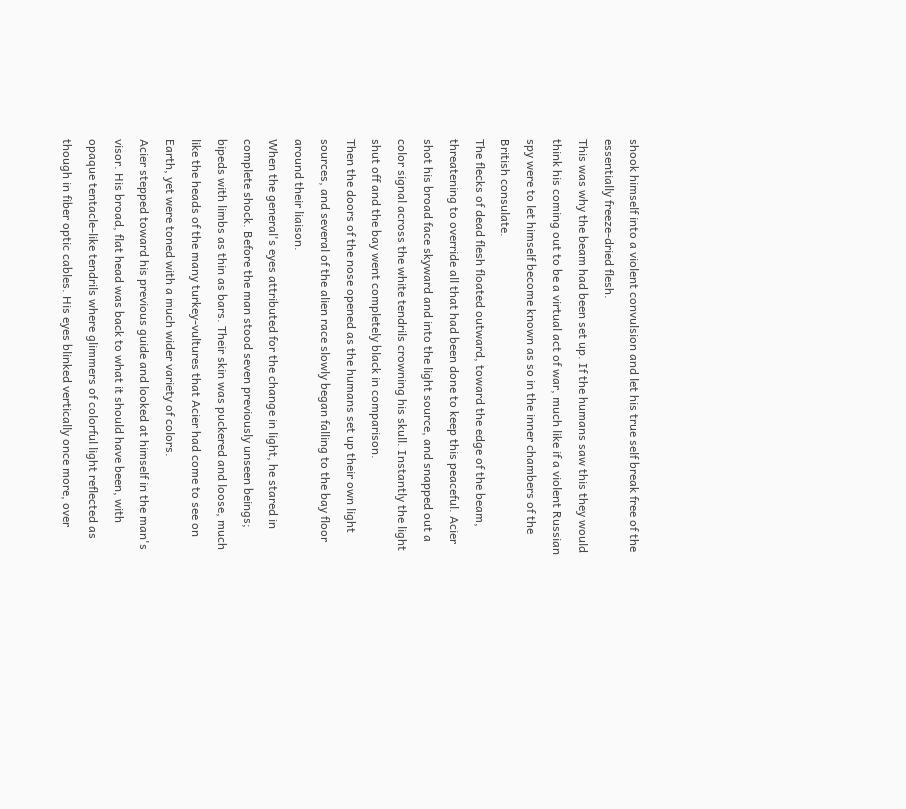shook himself into a violent convulsion and let his true self break free of the essentially freeze-dried flesh.
This was why the beam had been set up. If the humans saw this they would think his coming out to be a virtual act of war, much like if a violent Russian spy were to let himself become known as so in the inner chambers of the British consulate.
The flecks of dead flesh floated outward, toward the edge of the beam, threatening to override all that had been done to keep this peaceful. Acier shot his broad face skyward and into the light source, and snapped out a color signal across the white tendrils crowning his skull. Instantly the light shut off and the bay went completely black in comparison.
Then the doors of the nose opened as the humans set up their own light sources, and several of the alien race slowly began falling to the bay floor around their liaison.
When the general's eyes attributed for the change in light, he stared in complete shock. Before the man stood seven previously unseen beings; bipeds with limbs as thin as bars. Their skin was puckered and loose, much like the heads of the many turkey-vultures that Acier had come to see on Earth, yet were toned with a much wider variety of colors.
Acier stepped toward his previous guide and looked at himself in the man's visor. His broad, flat head was back to what it should have been, with opaque tentacle-like tendrils where glimmers of colorful light reflected as though in fiber optic cables. His eyes blinked vertically once more, over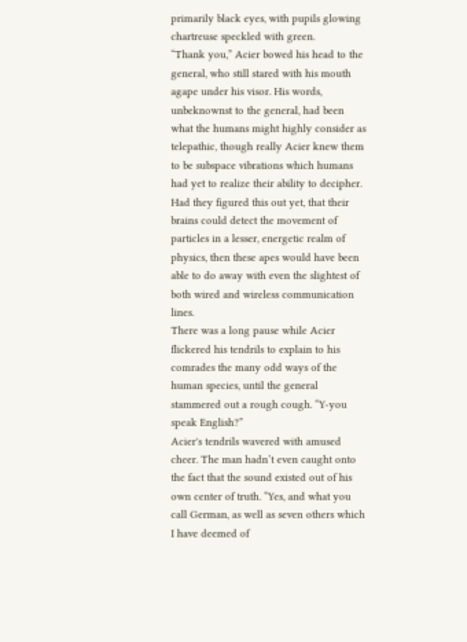primarily black eyes, with pupils glowing chartreuse speckled with green.
“Thank you,” Acier bowed his head to the general, who still stared with his mouth agape under his visor. His words, unbeknownst to the general, had been what the humans might highly consider as telepathic, though really Acier knew them to be subspace vibrations which humans had yet to realize their ability to decipher. Had they figured this out yet, that their brains could detect the movement of particles in a lesser, energetic realm of physics, then these apes would have been able to do away with even the slightest of both wired and wireless communication lines.
There was a long pause while Acier flickered his tendrils to explain to his comrades the many odd ways of the human species, until the general stammered out a rough cough. “Y-you speak English?”
Acier's tendrils wavered with amused cheer. The man hadn’t even caught onto the fact that the sound existed out of his own center of truth. “Yes, and what you call German, as well as seven others which I have deemed of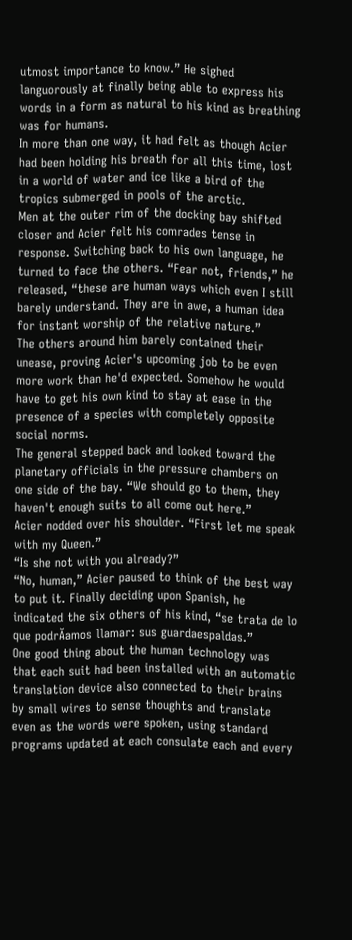utmost importance to know.” He sighed languorously at finally being able to express his words in a form as natural to his kind as breathing was for humans.
In more than one way, it had felt as though Acier had been holding his breath for all this time, lost in a world of water and ice like a bird of the tropics submerged in pools of the arctic.
Men at the outer rim of the docking bay shifted closer and Acier felt his comrades tense in response. Switching back to his own language, he turned to face the others. “Fear not, friends,” he released, “these are human ways which even I still barely understand. They are in awe, a human idea for instant worship of the relative nature.”
The others around him barely contained their unease, proving Acier's upcoming job to be even more work than he'd expected. Somehow he would have to get his own kind to stay at ease in the presence of a species with completely opposite social norms.
The general stepped back and looked toward the planetary officials in the pressure chambers on one side of the bay. “We should go to them, they haven't enough suits to all come out here.”
Acier nodded over his shoulder. “First let me speak with my Queen.”
“Is she not with you already?”
“No, human,” Acier paused to think of the best way to put it. Finally deciding upon Spanish, he indicated the six others of his kind, “se trata de lo que podrĂamos llamar: sus guardaespaldas.”
One good thing about the human technology was that each suit had been installed with an automatic translation device also connected to their brains by small wires to sense thoughts and translate even as the words were spoken, using standard programs updated at each consulate each and every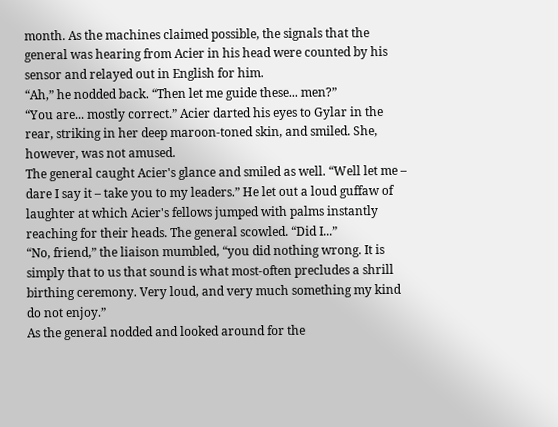month. As the machines claimed possible, the signals that the general was hearing from Acier in his head were counted by his sensor and relayed out in English for him.
“Ah,” he nodded back. “Then let me guide these... men?”
“You are... mostly correct.” Acier darted his eyes to Gylar in the rear, striking in her deep maroon-toned skin, and smiled. She, however, was not amused.
The general caught Acier's glance and smiled as well. “Well let me – dare I say it – take you to my leaders.” He let out a loud guffaw of laughter at which Acier's fellows jumped with palms instantly reaching for their heads. The general scowled. “Did I...”
“No, friend,” the liaison mumbled, “you did nothing wrong. It is simply that to us that sound is what most-often precludes a shrill birthing ceremony. Very loud, and very much something my kind do not enjoy.”
As the general nodded and looked around for the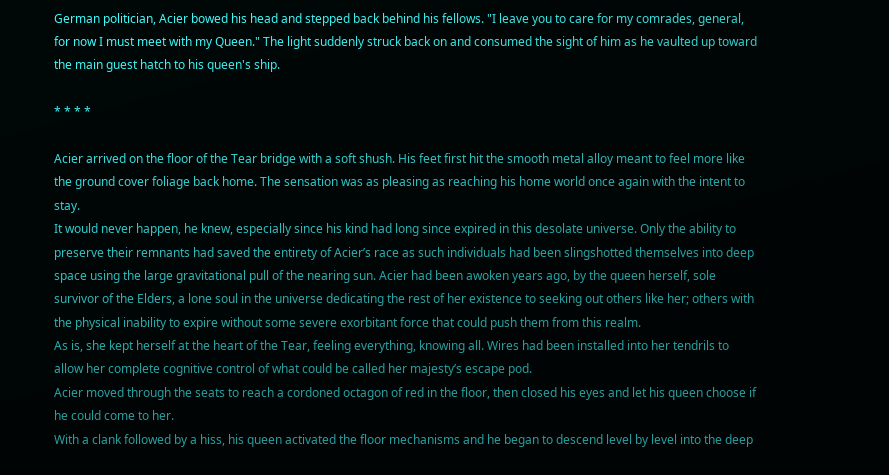German politician, Acier bowed his head and stepped back behind his fellows. "I leave you to care for my comrades, general, for now I must meet with my Queen." The light suddenly struck back on and consumed the sight of him as he vaulted up toward the main guest hatch to his queen's ship.

* * * *

Acier arrived on the floor of the Tear bridge with a soft shush. His feet first hit the smooth metal alloy meant to feel more like the ground cover foliage back home. The sensation was as pleasing as reaching his home world once again with the intent to stay.
It would never happen, he knew, especially since his kind had long since expired in this desolate universe. Only the ability to preserve their remnants had saved the entirety of Acier’s race as such individuals had been slingshotted themselves into deep space using the large gravitational pull of the nearing sun. Acier had been awoken years ago, by the queen herself, sole survivor of the Elders, a lone soul in the universe dedicating the rest of her existence to seeking out others like her; others with the physical inability to expire without some severe exorbitant force that could push them from this realm.
As is, she kept herself at the heart of the Tear, feeling everything, knowing all. Wires had been installed into her tendrils to allow her complete cognitive control of what could be called her majesty’s escape pod.
Acier moved through the seats to reach a cordoned octagon of red in the floor, then closed his eyes and let his queen choose if he could come to her.
With a clank followed by a hiss, his queen activated the floor mechanisms and he began to descend level by level into the deep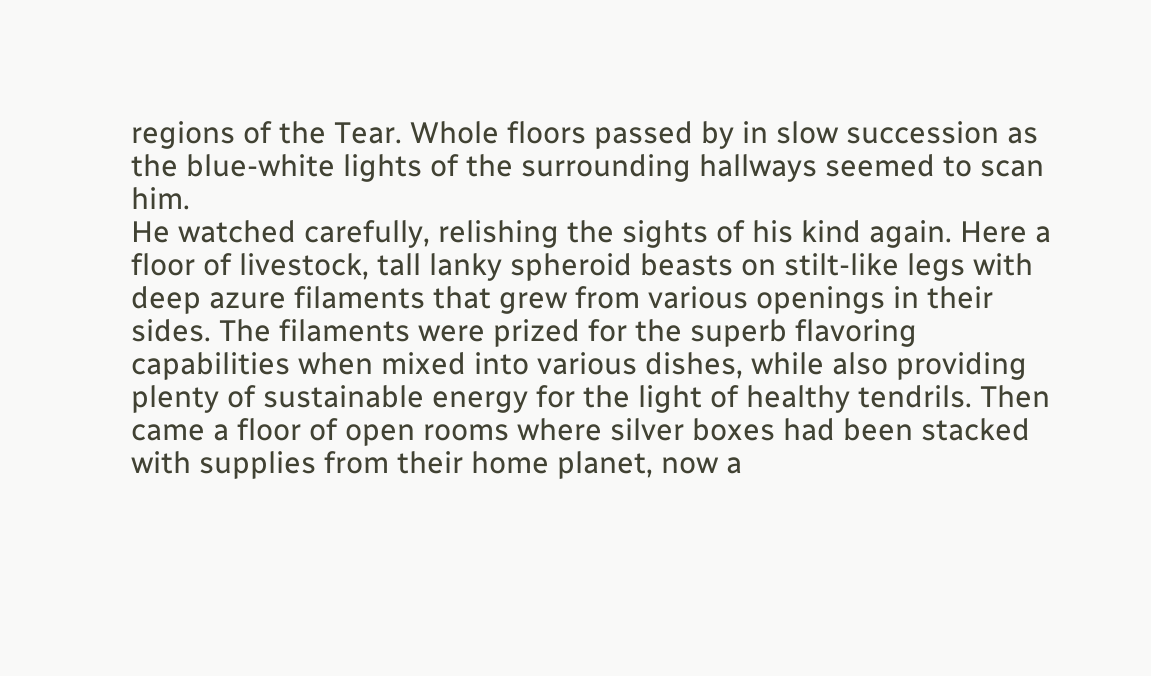regions of the Tear. Whole floors passed by in slow succession as the blue-white lights of the surrounding hallways seemed to scan him.
He watched carefully, relishing the sights of his kind again. Here a floor of livestock, tall lanky spheroid beasts on stilt-like legs with deep azure filaments that grew from various openings in their sides. The filaments were prized for the superb flavoring capabilities when mixed into various dishes, while also providing plenty of sustainable energy for the light of healthy tendrils. Then came a floor of open rooms where silver boxes had been stacked with supplies from their home planet, now a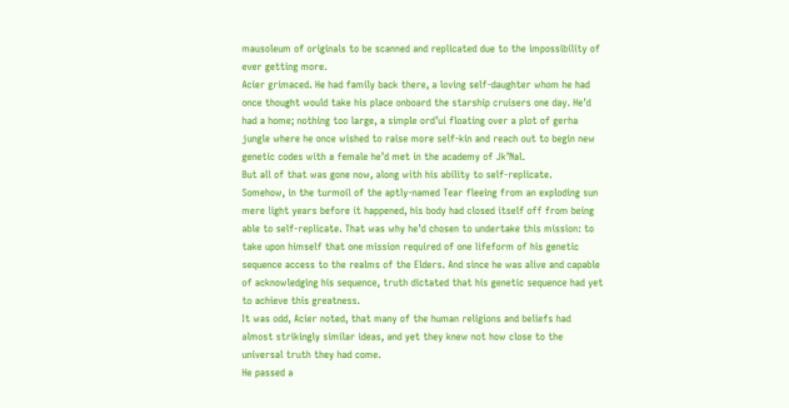mausoleum of originals to be scanned and replicated due to the impossibility of ever getting more.
Acier grimaced. He had family back there, a loving self-daughter whom he had once thought would take his place onboard the starship cruisers one day. He’d had a home; nothing too large, a simple ord’ui floating over a plot of gerha jungle where he once wished to raise more self-kin and reach out to begin new genetic codes with a female he’d met in the academy of Jk’Nal.
But all of that was gone now, along with his ability to self-replicate.
Somehow, in the turmoil of the aptly-named Tear fleeing from an exploding sun mere light years before it happened, his body had closed itself off from being able to self-replicate. That was why he’d chosen to undertake this mission: to take upon himself that one mission required of one lifeform of his genetic sequence access to the realms of the Elders. And since he was alive and capable of acknowledging his sequence, truth dictated that his genetic sequence had yet to achieve this greatness.
It was odd, Acier noted, that many of the human religions and beliefs had almost strikingly similar ideas, and yet they knew not how close to the universal truth they had come.
He passed a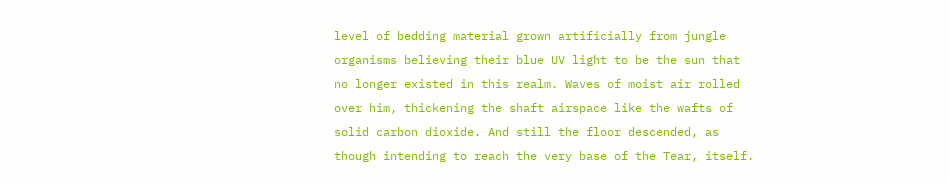level of bedding material grown artificially from jungle organisms believing their blue UV light to be the sun that no longer existed in this realm. Waves of moist air rolled over him, thickening the shaft airspace like the wafts of solid carbon dioxide. And still the floor descended, as though intending to reach the very base of the Tear, itself.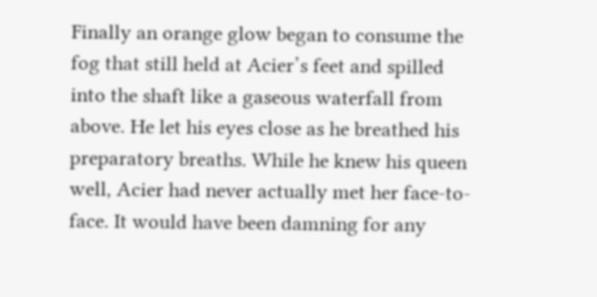Finally an orange glow began to consume the fog that still held at Acier’s feet and spilled into the shaft like a gaseous waterfall from above. He let his eyes close as he breathed his preparatory breaths. While he knew his queen well, Acier had never actually met her face-to-face. It would have been damning for any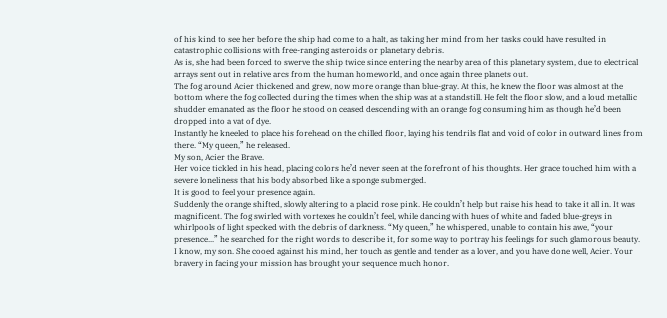of his kind to see her before the ship had come to a halt, as taking her mind from her tasks could have resulted in catastrophic collisions with free-ranging asteroids or planetary debris.
As is, she had been forced to swerve the ship twice since entering the nearby area of this planetary system, due to electrical arrays sent out in relative arcs from the human homeworld, and once again three planets out.
The fog around Acier thickened and grew, now more orange than blue-gray. At this, he knew the floor was almost at the bottom where the fog collected during the times when the ship was at a standstill. He felt the floor slow, and a loud metallic shudder emanated as the floor he stood on ceased descending with an orange fog consuming him as though he’d been dropped into a vat of dye.
Instantly he kneeled to place his forehead on the chilled floor, laying his tendrils flat and void of color in outward lines from there. “My queen,” he released.
My son, Acier the Brave.
Her voice tickled in his head, placing colors he’d never seen at the forefront of his thoughts. Her grace touched him with a severe loneliness that his body absorbed like a sponge submerged.
It is good to feel your presence again.
Suddenly the orange shifted, slowly altering to a placid rose pink. He couldn’t help but raise his head to take it all in. It was magnificent. The fog swirled with vortexes he couldn’t feel, while dancing with hues of white and faded blue-greys in whirlpools of light specked with the debris of darkness. “My queen,” he whispered, unable to contain his awe, “your presence...” he searched for the right words to describe it, for some way to portray his feelings for such glamorous beauty.
I know, my son. She cooed against his mind, her touch as gentle and tender as a lover, and you have done well, Acier. Your bravery in facing your mission has brought your sequence much honor.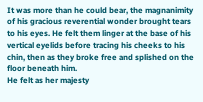It was more than he could bear, the magnanimity of his gracious reverential wonder brought tears to his eyes. He felt them linger at the base of his vertical eyelids before tracing his cheeks to his chin, then as they broke free and splished on the floor beneath him.
He felt as her majesty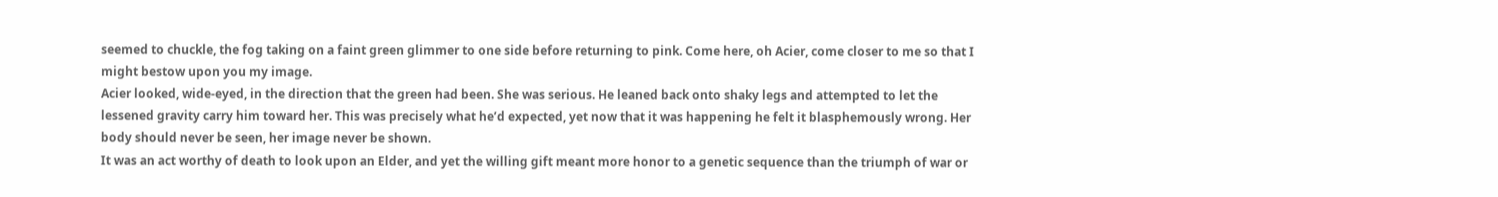seemed to chuckle, the fog taking on a faint green glimmer to one side before returning to pink. Come here, oh Acier, come closer to me so that I might bestow upon you my image.
Acier looked, wide-eyed, in the direction that the green had been. She was serious. He leaned back onto shaky legs and attempted to let the lessened gravity carry him toward her. This was precisely what he’d expected, yet now that it was happening he felt it blasphemously wrong. Her body should never be seen, her image never be shown.
It was an act worthy of death to look upon an Elder, and yet the willing gift meant more honor to a genetic sequence than the triumph of war or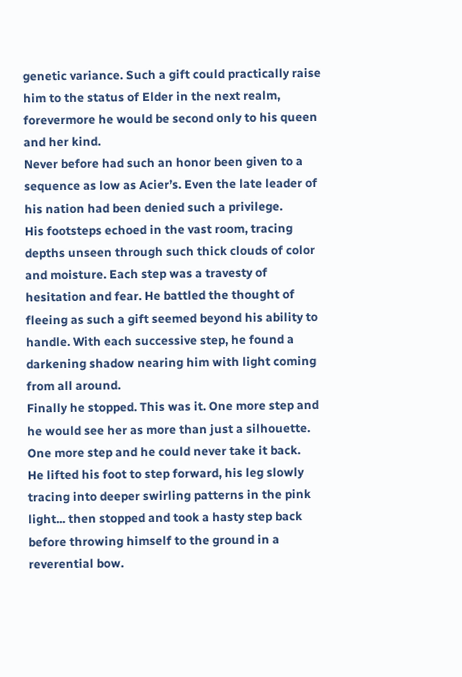genetic variance. Such a gift could practically raise him to the status of Elder in the next realm, forevermore he would be second only to his queen and her kind.
Never before had such an honor been given to a sequence as low as Acier’s. Even the late leader of his nation had been denied such a privilege.
His footsteps echoed in the vast room, tracing depths unseen through such thick clouds of color and moisture. Each step was a travesty of hesitation and fear. He battled the thought of fleeing as such a gift seemed beyond his ability to handle. With each successive step, he found a darkening shadow nearing him with light coming from all around.
Finally he stopped. This was it. One more step and he would see her as more than just a silhouette. One more step and he could never take it back.
He lifted his foot to step forward, his leg slowly tracing into deeper swirling patterns in the pink light... then stopped and took a hasty step back before throwing himself to the ground in a reverential bow.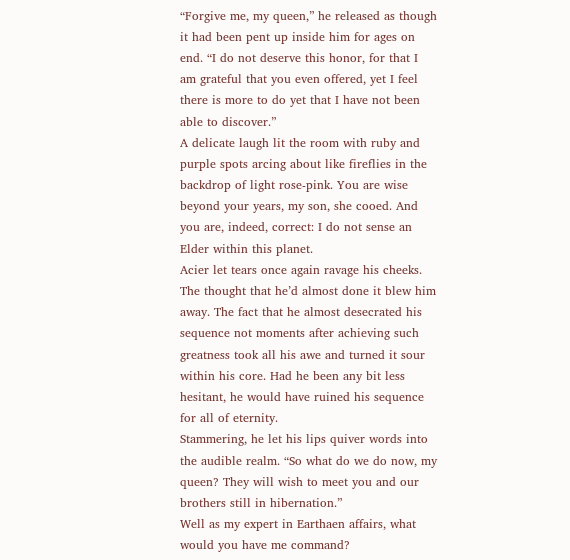“Forgive me, my queen,” he released as though it had been pent up inside him for ages on end. “I do not deserve this honor, for that I am grateful that you even offered, yet I feel there is more to do yet that I have not been able to discover.”
A delicate laugh lit the room with ruby and purple spots arcing about like fireflies in the backdrop of light rose-pink. You are wise beyond your years, my son, she cooed. And you are, indeed, correct: I do not sense an Elder within this planet.
Acier let tears once again ravage his cheeks. The thought that he’d almost done it blew him away. The fact that he almost desecrated his sequence not moments after achieving such greatness took all his awe and turned it sour within his core. Had he been any bit less hesitant, he would have ruined his sequence for all of eternity.
Stammering, he let his lips quiver words into the audible realm. “So what do we do now, my queen? They will wish to meet you and our brothers still in hibernation.”
Well as my expert in Earthaen affairs, what would you have me command?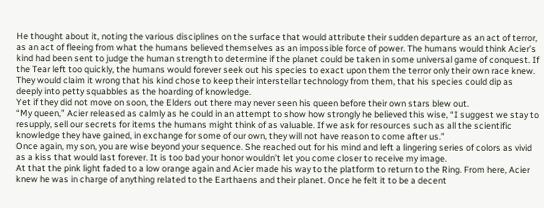He thought about it, noting the various disciplines on the surface that would attribute their sudden departure as an act of terror, as an act of fleeing from what the humans believed themselves as an impossible force of power. The humans would think Acier’s kind had been sent to judge the human strength to determine if the planet could be taken in some universal game of conquest. If the Tear left too quickly, the humans would forever seek out his species to exact upon them the terror only their own race knew. They would claim it wrong that his kind chose to keep their interstellar technology from them, that his species could dip as deeply into petty squabbles as the hoarding of knowledge.
Yet if they did not move on soon, the Elders out there may never seen his queen before their own stars blew out.
“My queen,” Acier released as calmly as he could in an attempt to show how strongly he believed this wise, “I suggest we stay to resupply, sell our secrets for items the humans might think of as valuable. If we ask for resources such as all the scientific knowledge they have gained, in exchange for some of our own, they will not have reason to come after us.”
Once again, my son, you are wise beyond your sequence. She reached out for his mind and left a lingering series of colors as vivid as a kiss that would last forever. It is too bad your honor wouldn’t let you come closer to receive my image.
At that the pink light faded to a low orange again and Acier made his way to the platform to return to the Ring. From here, Acier knew he was in charge of anything related to the Earthaens and their planet. Once he felt it to be a decent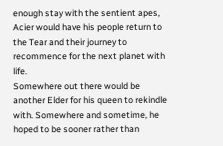enough stay with the sentient apes, Acier would have his people return to the Tear and their journey to recommence for the next planet with life.
Somewhere out there would be another Elder for his queen to rekindle with. Somewhere and sometime, he hoped to be sooner rather than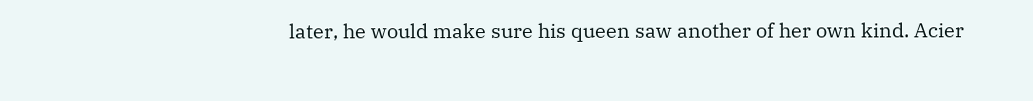later, he would make sure his queen saw another of her own kind. Acier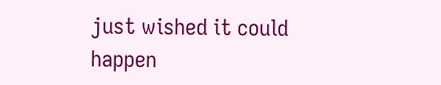just wished it could happen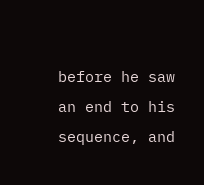before he saw an end to his sequence, and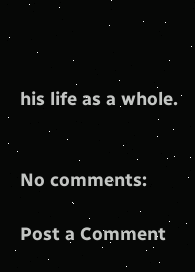his life as a whole.


No comments:

Post a Comment